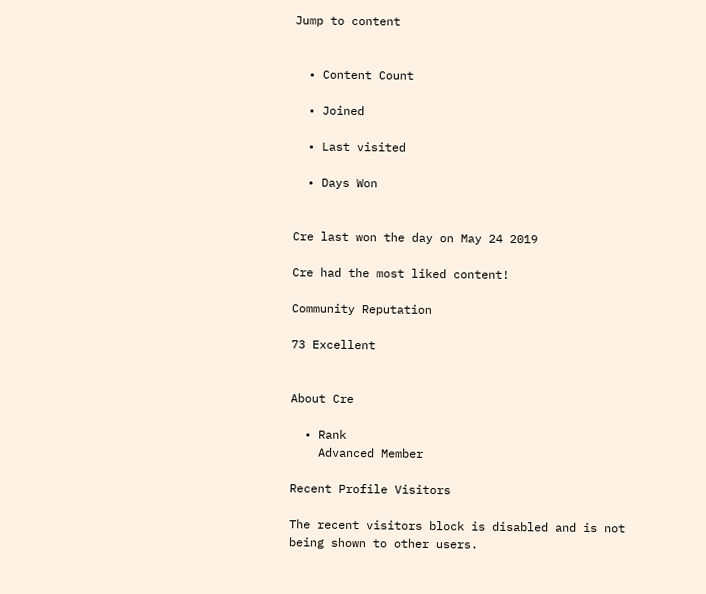Jump to content


  • Content Count

  • Joined

  • Last visited

  • Days Won


Cre last won the day on May 24 2019

Cre had the most liked content!

Community Reputation

73 Excellent


About Cre

  • Rank
    Advanced Member

Recent Profile Visitors

The recent visitors block is disabled and is not being shown to other users.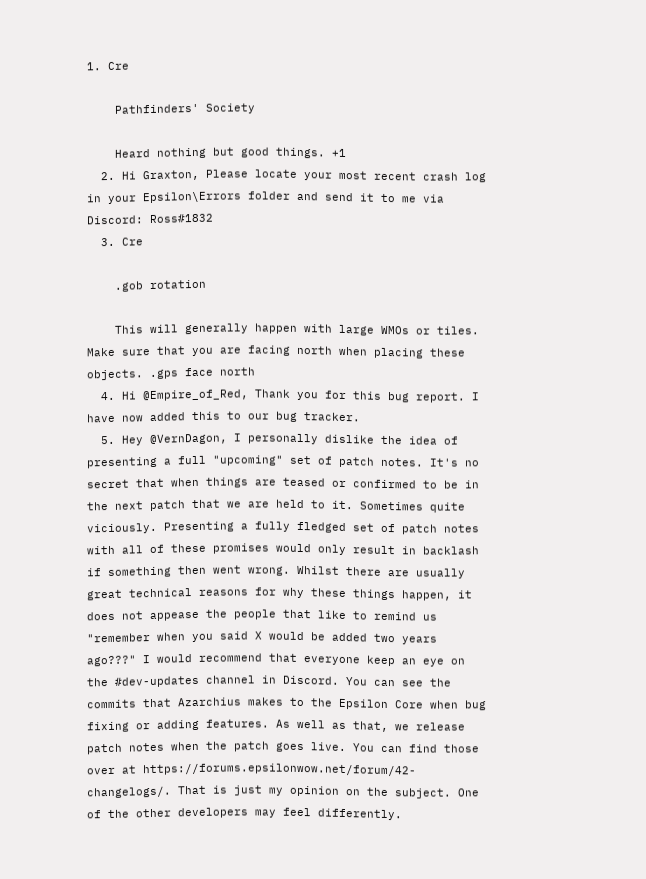1. Cre

    Pathfinders' Society

    Heard nothing but good things. +1
  2. Hi Graxton, Please locate your most recent crash log in your Epsilon\Errors folder and send it to me via Discord: Ross#1832
  3. Cre

    .gob rotation

    This will generally happen with large WMOs or tiles. Make sure that you are facing north when placing these objects. .gps face north
  4. Hi @Empire_of_Red, Thank you for this bug report. I have now added this to our bug tracker.
  5. Hey @VernDagon, I personally dislike the idea of presenting a full "upcoming" set of patch notes. It's no secret that when things are teased or confirmed to be in the next patch that we are held to it. Sometimes quite viciously. Presenting a fully fledged set of patch notes with all of these promises would only result in backlash if something then went wrong. Whilst there are usually great technical reasons for why these things happen, it does not appease the people that like to remind us "remember when you said X would be added two years ago???" I would recommend that everyone keep an eye on the #dev-updates channel in Discord. You can see the commits that Azarchius makes to the Epsilon Core when bug fixing or adding features. As well as that, we release patch notes when the patch goes live. You can find those over at https://forums.epsilonwow.net/forum/42-changelogs/. That is just my opinion on the subject. One of the other developers may feel differently.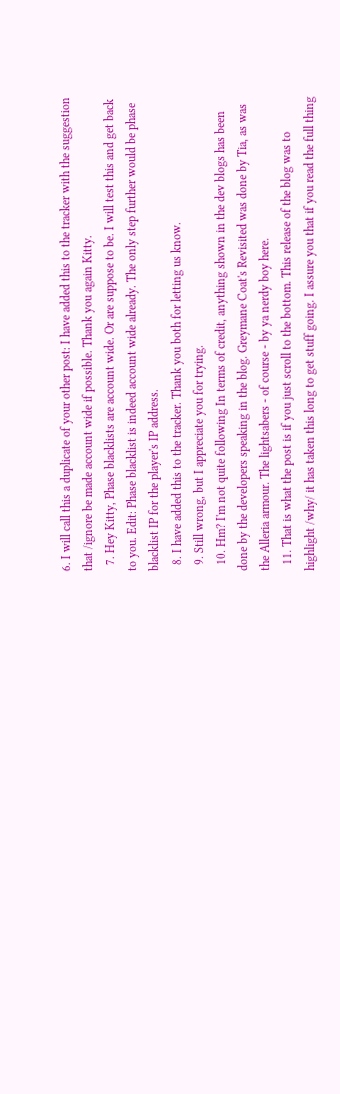6. I will call this a duplicate of your other post: I have added this to the tracker with the suggestion that /ignore be made account wide if possible. Thank you again Kitty.
  7. Hey Kitty, Phase blacklists are account wide. Or are suppose to be. I will test this and get back to you. Edit: Phase blacklist is indeed account wide already. The only step further would be phase blacklist IP for the player's IP address.
  8. I have added this to the tracker. Thank you both for letting us know.
  9. Still wrong, but I appreciate you for trying.
  10. Hm? I'm not quite following In terms of credit, anything shown in the dev blogs has been done by the developers speaking in the blog. Greymane Coat's Revisited was done by Tia, as was the Alleria armour. The lightsabers - of course - by ya nerdy boy here.
  11. That is what the post is if you just scroll to the bottom. This release of the blog was to highlight /why/ it has taken this long to get stuff going. I assure you that if you read the full thing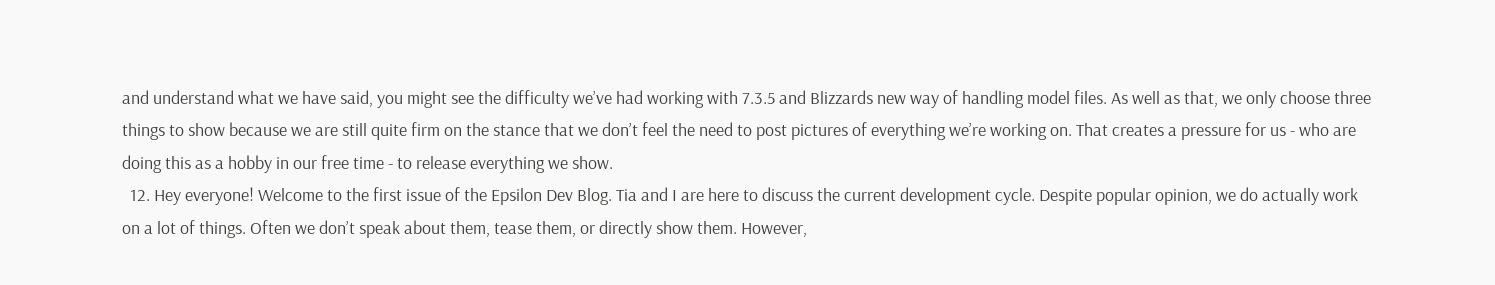and understand what we have said, you might see the difficulty we’ve had working with 7.3.5 and Blizzards new way of handling model files. As well as that, we only choose three things to show because we are still quite firm on the stance that we don’t feel the need to post pictures of everything we’re working on. That creates a pressure for us - who are doing this as a hobby in our free time - to release everything we show.
  12. Hey everyone! Welcome to the first issue of the Epsilon Dev Blog. Tia and I are here to discuss the current development cycle. Despite popular opinion, we do actually work on a lot of things. Often we don’t speak about them, tease them, or directly show them. However,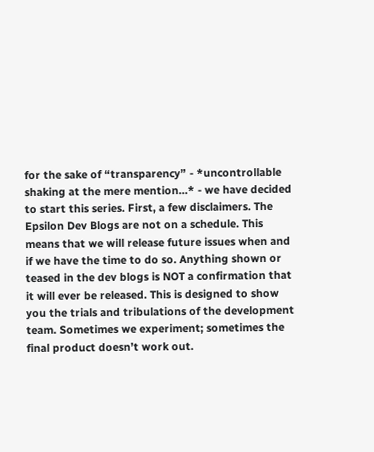for the sake of “transparency” - *uncontrollable shaking at the mere mention…* - we have decided to start this series. First, a few disclaimers. The Epsilon Dev Blogs are not on a schedule. This means that we will release future issues when and if we have the time to do so. Anything shown or teased in the dev blogs is NOT a confirmation that it will ever be released. This is designed to show you the trials and tribulations of the development team. Sometimes we experiment; sometimes the final product doesn’t work out.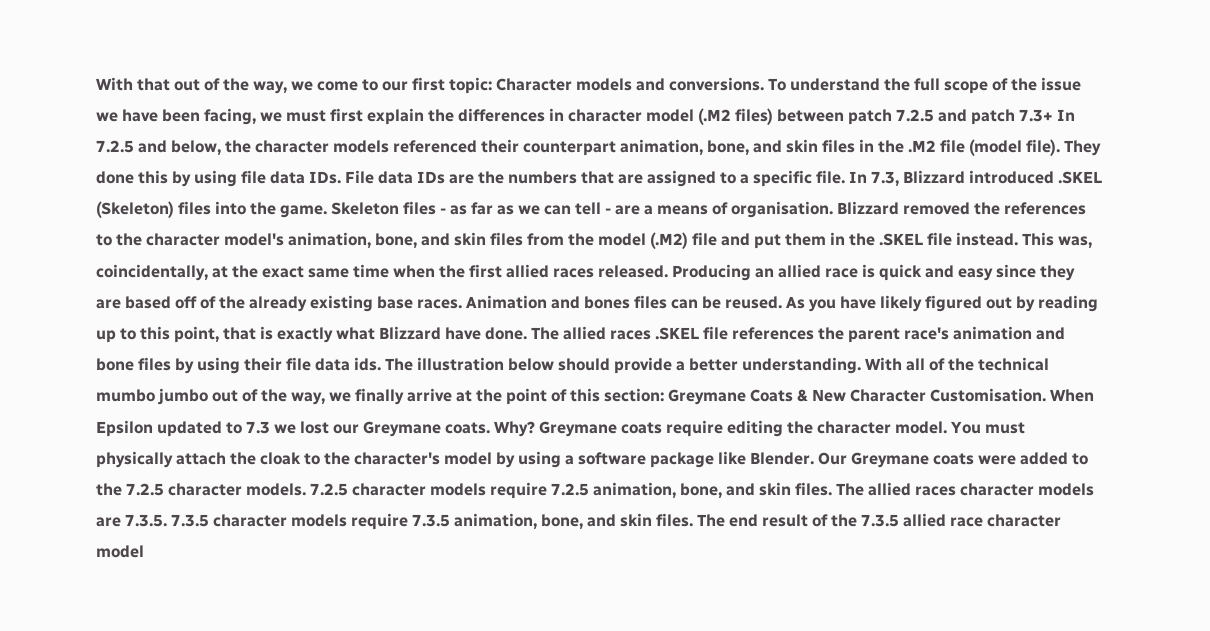With that out of the way, we come to our first topic: Character models and conversions. To understand the full scope of the issue we have been facing, we must first explain the differences in character model (.M2 files) between patch 7.2.5 and patch 7.3+ In 7.2.5 and below, the character models referenced their counterpart animation, bone, and skin files in the .M2 file (model file). They done this by using file data IDs. File data IDs are the numbers that are assigned to a specific file. In 7.3, Blizzard introduced .SKEL (Skeleton) files into the game. Skeleton files - as far as we can tell - are a means of organisation. Blizzard removed the references to the character model's animation, bone, and skin files from the model (.M2) file and put them in the .SKEL file instead. This was, coincidentally, at the exact same time when the first allied races released. Producing an allied race is quick and easy since they are based off of the already existing base races. Animation and bones files can be reused. As you have likely figured out by reading up to this point, that is exactly what Blizzard have done. The allied races .SKEL file references the parent race's animation and bone files by using their file data ids. The illustration below should provide a better understanding. With all of the technical mumbo jumbo out of the way, we finally arrive at the point of this section: Greymane Coats & New Character Customisation. When Epsilon updated to 7.3 we lost our Greymane coats. Why? Greymane coats require editing the character model. You must physically attach the cloak to the character's model by using a software package like Blender. Our Greymane coats were added to the 7.2.5 character models. 7.2.5 character models require 7.2.5 animation, bone, and skin files. The allied races character models are 7.3.5. 7.3.5 character models require 7.3.5 animation, bone, and skin files. The end result of the 7.3.5 allied race character model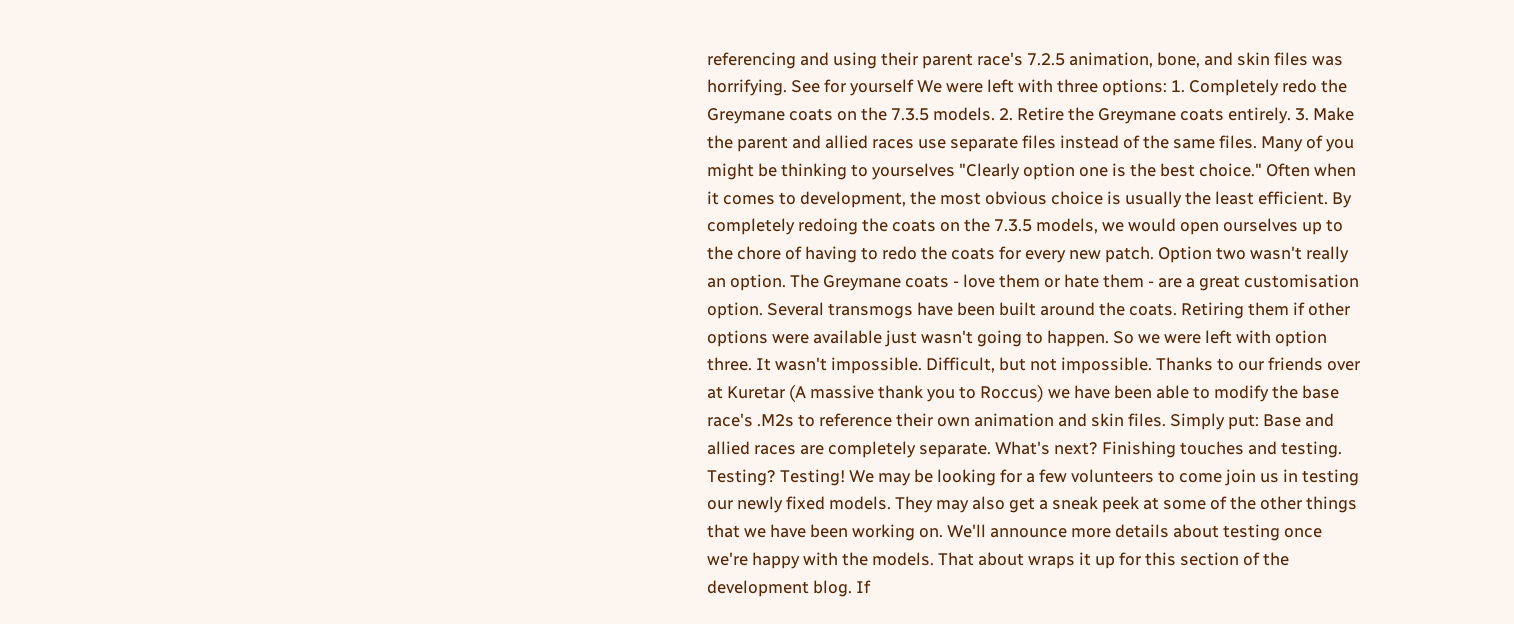referencing and using their parent race's 7.2.5 animation, bone, and skin files was horrifying. See for yourself We were left with three options: 1. Completely redo the Greymane coats on the 7.3.5 models. 2. Retire the Greymane coats entirely. 3. Make the parent and allied races use separate files instead of the same files. Many of you might be thinking to yourselves "Clearly option one is the best choice." Often when it comes to development, the most obvious choice is usually the least efficient. By completely redoing the coats on the 7.3.5 models, we would open ourselves up to the chore of having to redo the coats for every new patch. Option two wasn't really an option. The Greymane coats - love them or hate them - are a great customisation option. Several transmogs have been built around the coats. Retiring them if other options were available just wasn't going to happen. So we were left with option three. It wasn't impossible. Difficult, but not impossible. Thanks to our friends over at Kuretar (A massive thank you to Roccus) we have been able to modify the base race's .M2s to reference their own animation and skin files. Simply put: Base and allied races are completely separate. What's next? Finishing touches and testing. Testing? Testing! We may be looking for a few volunteers to come join us in testing our newly fixed models. They may also get a sneak peek at some of the other things that we have been working on. We'll announce more details about testing once we're happy with the models. That about wraps it up for this section of the development blog. If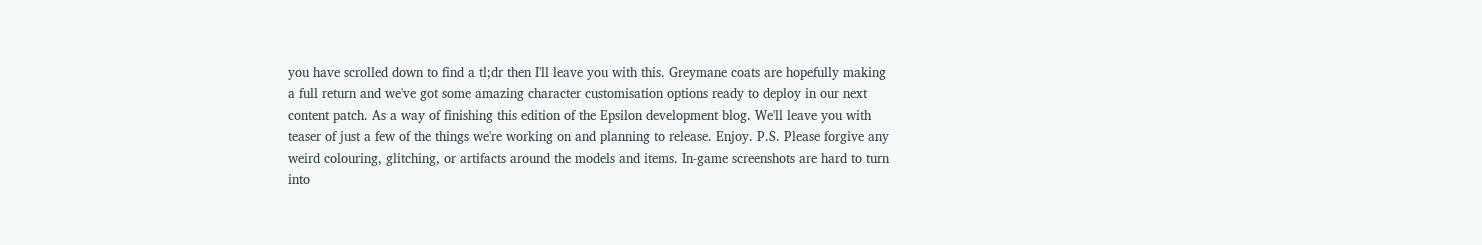you have scrolled down to find a tl;dr then I'll leave you with this. Greymane coats are hopefully making a full return and we've got some amazing character customisation options ready to deploy in our next content patch. As a way of finishing this edition of the Epsilon development blog. We'll leave you with teaser of just a few of the things we're working on and planning to release. Enjoy. P.S. Please forgive any weird colouring, glitching, or artifacts around the models and items. In-game screenshots are hard to turn into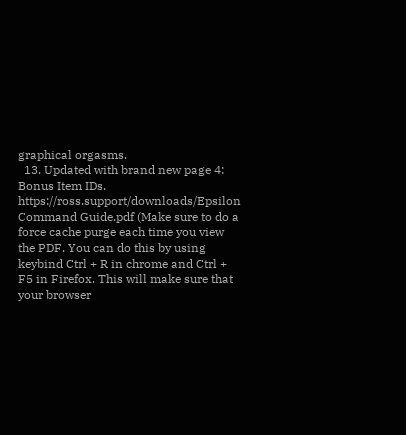graphical orgasms.
  13. Updated with brand new page 4: Bonus Item IDs. https://ross.support/downloads/Epsilon Command Guide.pdf (Make sure to do a force cache purge each time you view the PDF. You can do this by using keybind Ctrl + R in chrome and Ctrl + F5 in Firefox. This will make sure that your browser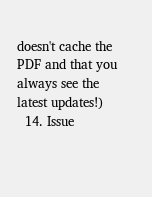doesn't cache the PDF and that you always see the latest updates!)
  14. Issue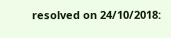resolved on 24/10/2018: